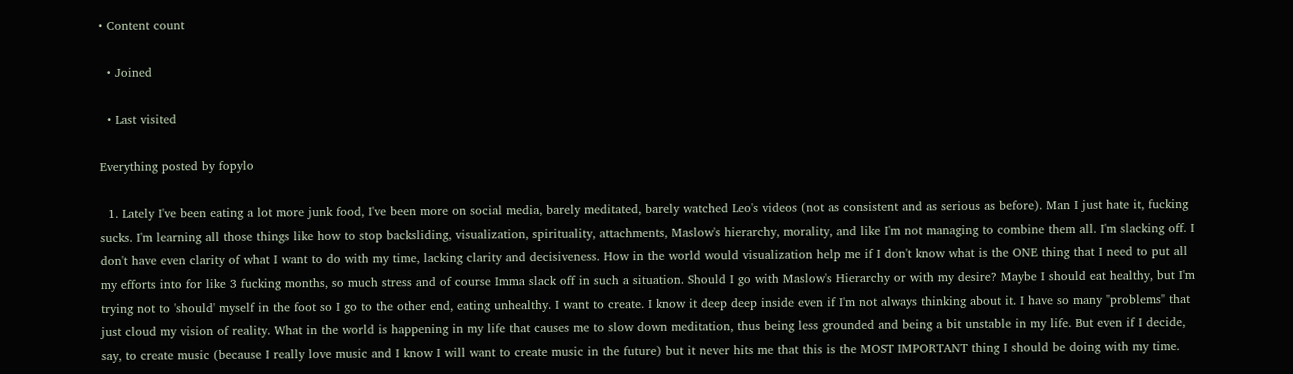• Content count

  • Joined

  • Last visited

Everything posted by fopylo

  1. Lately I've been eating a lot more junk food, I've been more on social media, barely meditated, barely watched Leo's videos (not as consistent and as serious as before). Man I just hate it, fucking sucks. I'm learning all those things like how to stop backsliding, visualization, spirituality, attachments, Maslow's hierarchy, morality, and like I'm not managing to combine them all. I'm slacking off. I don't have even clarity of what I want to do with my time, lacking clarity and decisiveness. How in the world would visualization help me if I don't know what is the ONE thing that I need to put all my efforts into for like 3 fucking months, so much stress and of course Imma slack off in such a situation. Should I go with Maslow's Hierarchy or with my desire? Maybe I should eat healthy, but I'm trying not to 'should' myself in the foot so I go to the other end, eating unhealthy. I want to create. I know it deep deep inside even if I'm not always thinking about it. I have so many "problems" that just cloud my vision of reality. What in the world is happening in my life that causes me to slow down meditation, thus being less grounded and being a bit unstable in my life. But even if I decide, say, to create music (because I really love music and I know I will want to create music in the future) but it never hits me that this is the MOST IMPORTANT thing I should be doing with my time.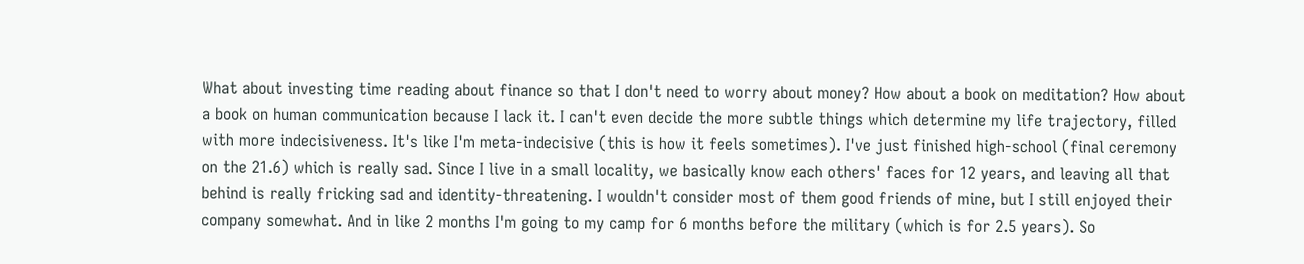What about investing time reading about finance so that I don't need to worry about money? How about a book on meditation? How about a book on human communication because I lack it. I can't even decide the more subtle things which determine my life trajectory, filled with more indecisiveness. It's like I'm meta-indecisive (this is how it feels sometimes). I've just finished high-school (final ceremony on the 21.6) which is really sad. Since I live in a small locality, we basically know each others' faces for 12 years, and leaving all that behind is really fricking sad and identity-threatening. I wouldn't consider most of them good friends of mine, but I still enjoyed their company somewhat. And in like 2 months I'm going to my camp for 6 months before the military (which is for 2.5 years). So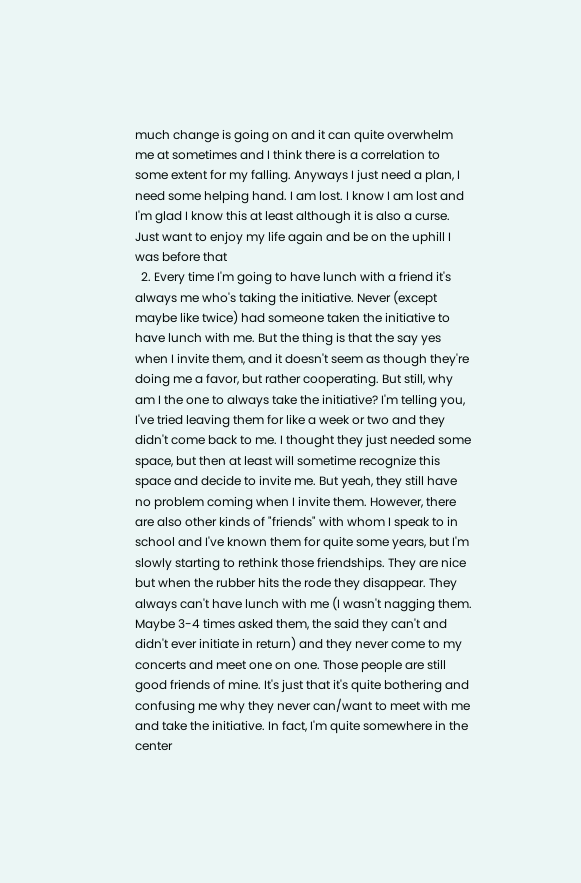much change is going on and it can quite overwhelm me at sometimes and I think there is a correlation to some extent for my falling. Anyways I just need a plan, I need some helping hand. I am lost. I know I am lost and I'm glad I know this at least although it is also a curse. Just want to enjoy my life again and be on the uphill I was before that
  2. Every time I'm going to have lunch with a friend it's always me who's taking the initiative. Never (except maybe like twice) had someone taken the initiative to have lunch with me. But the thing is that the say yes when I invite them, and it doesn't seem as though they're doing me a favor, but rather cooperating. But still, why am I the one to always take the initiative? I'm telling you, I've tried leaving them for like a week or two and they didn't come back to me. I thought they just needed some space, but then at least will sometime recognize this space and decide to invite me. But yeah, they still have no problem coming when I invite them. However, there are also other kinds of "friends" with whom I speak to in school and I've known them for quite some years, but I'm slowly starting to rethink those friendships. They are nice but when the rubber hits the rode they disappear. They always can't have lunch with me (I wasn't nagging them. Maybe 3-4 times asked them, the said they can't and didn't ever initiate in return) and they never come to my concerts and meet one on one. Those people are still good friends of mine. It's just that it's quite bothering and confusing me why they never can/want to meet with me and take the initiative. In fact, I'm quite somewhere in the center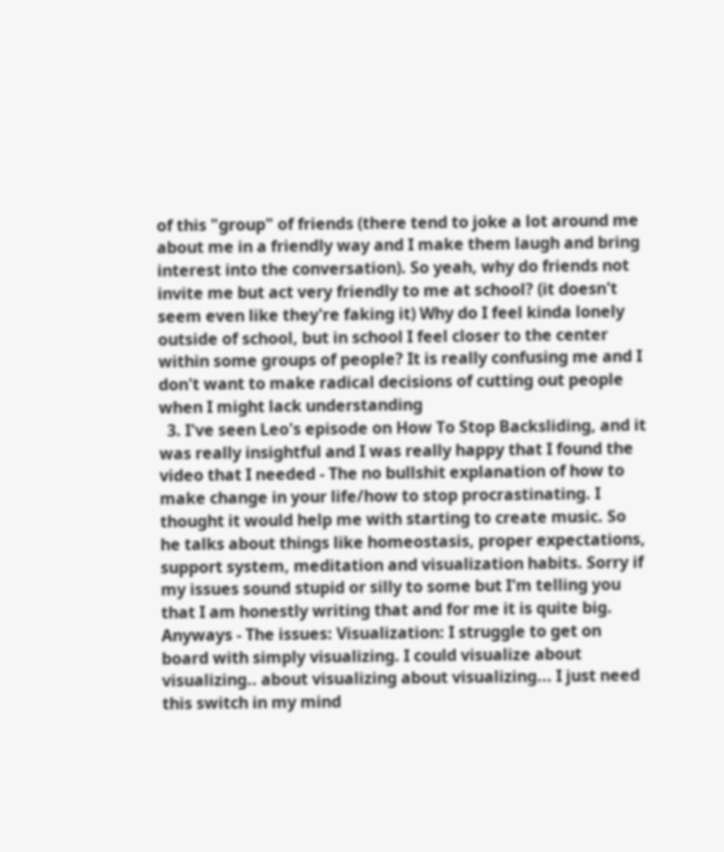of this "group" of friends (there tend to joke a lot around me about me in a friendly way and I make them laugh and bring interest into the conversation). So yeah, why do friends not invite me but act very friendly to me at school? (it doesn't seem even like they're faking it) Why do I feel kinda lonely outside of school, but in school I feel closer to the center within some groups of people? It is really confusing me and I don't want to make radical decisions of cutting out people when I might lack understanding
  3. I've seen Leo's episode on How To Stop Backsliding, and it was really insightful and I was really happy that I found the video that I needed - The no bullshit explanation of how to make change in your life/how to stop procrastinating. I thought it would help me with starting to create music. So he talks about things like homeostasis, proper expectations, support system, meditation and visualization habits. Sorry if my issues sound stupid or silly to some but I'm telling you that I am honestly writing that and for me it is quite big. Anyways - The issues: Visualization: I struggle to get on board with simply visualizing. I could visualize about visualizing.. about visualizing about visualizing... I just need this switch in my mind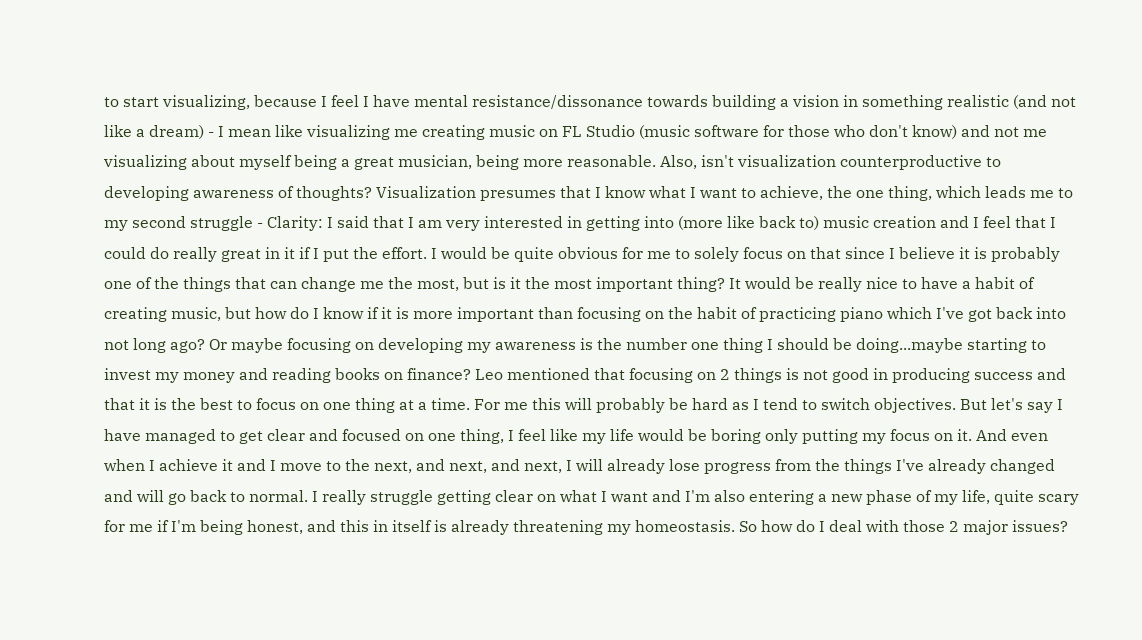to start visualizing, because I feel I have mental resistance/dissonance towards building a vision in something realistic (and not like a dream) - I mean like visualizing me creating music on FL Studio (music software for those who don't know) and not me visualizing about myself being a great musician, being more reasonable. Also, isn't visualization counterproductive to developing awareness of thoughts? Visualization presumes that I know what I want to achieve, the one thing, which leads me to my second struggle - Clarity: I said that I am very interested in getting into (more like back to) music creation and I feel that I could do really great in it if I put the effort. I would be quite obvious for me to solely focus on that since I believe it is probably one of the things that can change me the most, but is it the most important thing? It would be really nice to have a habit of creating music, but how do I know if it is more important than focusing on the habit of practicing piano which I've got back into not long ago? Or maybe focusing on developing my awareness is the number one thing I should be doing...maybe starting to invest my money and reading books on finance? Leo mentioned that focusing on 2 things is not good in producing success and that it is the best to focus on one thing at a time. For me this will probably be hard as I tend to switch objectives. But let's say I have managed to get clear and focused on one thing, I feel like my life would be boring only putting my focus on it. And even when I achieve it and I move to the next, and next, and next, I will already lose progress from the things I've already changed and will go back to normal. I really struggle getting clear on what I want and I'm also entering a new phase of my life, quite scary for me if I'm being honest, and this in itself is already threatening my homeostasis. So how do I deal with those 2 major issues?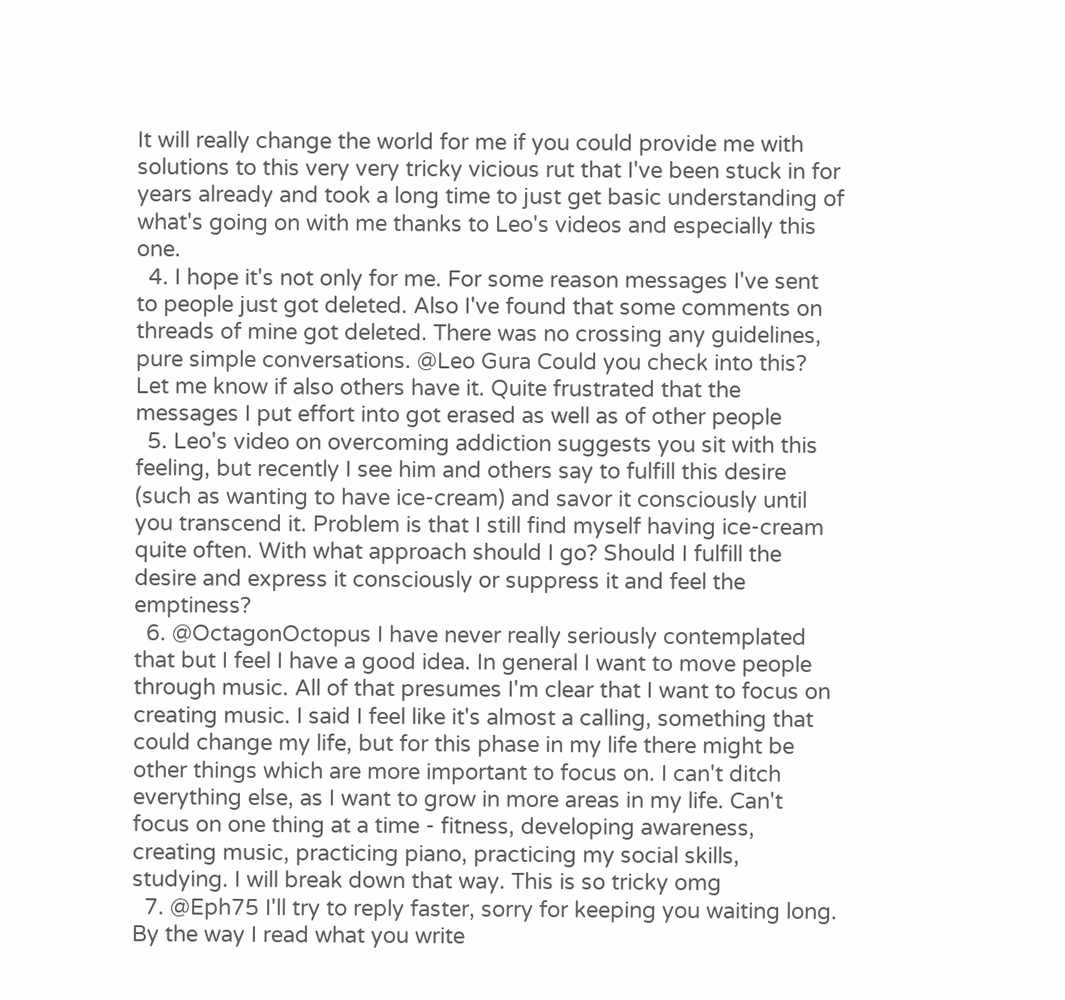It will really change the world for me if you could provide me with solutions to this very very tricky vicious rut that I've been stuck in for years already and took a long time to just get basic understanding of what's going on with me thanks to Leo's videos and especially this one.
  4. I hope it's not only for me. For some reason messages I've sent to people just got deleted. Also I've found that some comments on threads of mine got deleted. There was no crossing any guidelines, pure simple conversations. @Leo Gura Could you check into this? Let me know if also others have it. Quite frustrated that the messages I put effort into got erased as well as of other people
  5. Leo's video on overcoming addiction suggests you sit with this feeling, but recently I see him and others say to fulfill this desire (such as wanting to have ice-cream) and savor it consciously until you transcend it. Problem is that I still find myself having ice-cream quite often. With what approach should I go? Should I fulfill the desire and express it consciously or suppress it and feel the emptiness?
  6. @OctagonOctopus I have never really seriously contemplated that but I feel I have a good idea. In general I want to move people through music. All of that presumes I'm clear that I want to focus on creating music. I said I feel like it's almost a calling, something that could change my life, but for this phase in my life there might be other things which are more important to focus on. I can't ditch everything else, as I want to grow in more areas in my life. Can't focus on one thing at a time - fitness, developing awareness, creating music, practicing piano, practicing my social skills, studying. I will break down that way. This is so tricky omg
  7. @Eph75 I'll try to reply faster, sorry for keeping you waiting long. By the way I read what you write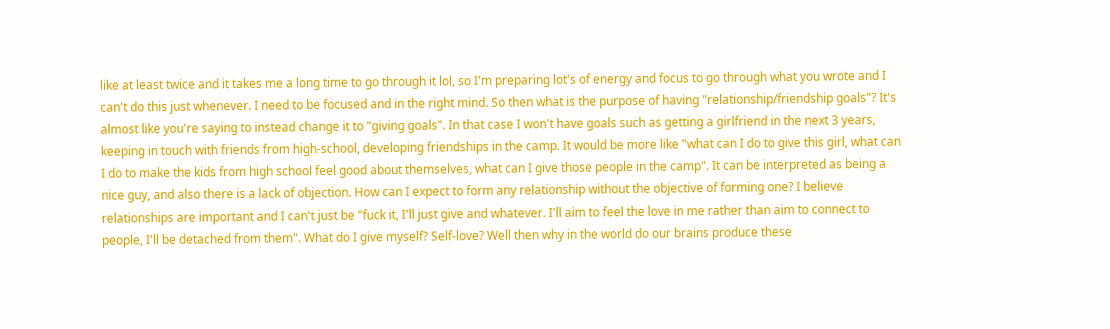like at least twice and it takes me a long time to go through it lol, so I'm preparing lot's of energy and focus to go through what you wrote and I can't do this just whenever. I need to be focused and in the right mind. So then what is the purpose of having "relationship/friendship goals"? It's almost like you're saying to instead change it to "giving goals". In that case I won't have goals such as getting a girlfriend in the next 3 years, keeping in touch with friends from high-school, developing friendships in the camp. It would be more like "what can I do to give this girl, what can I do to make the kids from high school feel good about themselves, what can I give those people in the camp". It can be interpreted as being a nice guy, and also there is a lack of objection. How can I expect to form any relationship without the objective of forming one? I believe relationships are important and I can't just be "fuck it, I'll just give and whatever. I'll aim to feel the love in me rather than aim to connect to people, I'll be detached from them". What do I give myself? Self-love? Well then why in the world do our brains produce these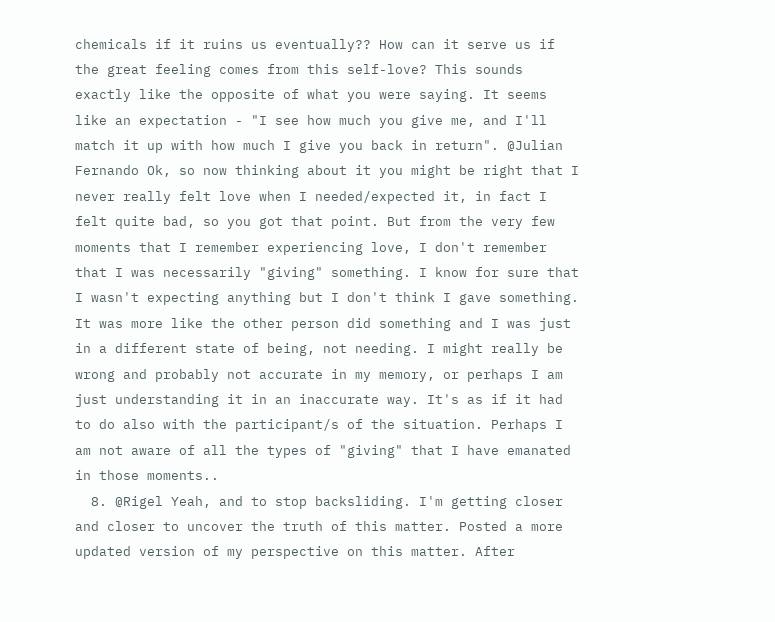chemicals if it ruins us eventually?? How can it serve us if the great feeling comes from this self-love? This sounds exactly like the opposite of what you were saying. It seems like an expectation - "I see how much you give me, and I'll match it up with how much I give you back in return". @Julian Fernando Ok, so now thinking about it you might be right that I never really felt love when I needed/expected it, in fact I felt quite bad, so you got that point. But from the very few moments that I remember experiencing love, I don't remember that I was necessarily "giving" something. I know for sure that I wasn't expecting anything but I don't think I gave something. It was more like the other person did something and I was just in a different state of being, not needing. I might really be wrong and probably not accurate in my memory, or perhaps I am just understanding it in an inaccurate way. It's as if it had to do also with the participant/s of the situation. Perhaps I am not aware of all the types of "giving" that I have emanated in those moments..
  8. @Rigel Yeah, and to stop backsliding. I'm getting closer and closer to uncover the truth of this matter. Posted a more updated version of my perspective on this matter. After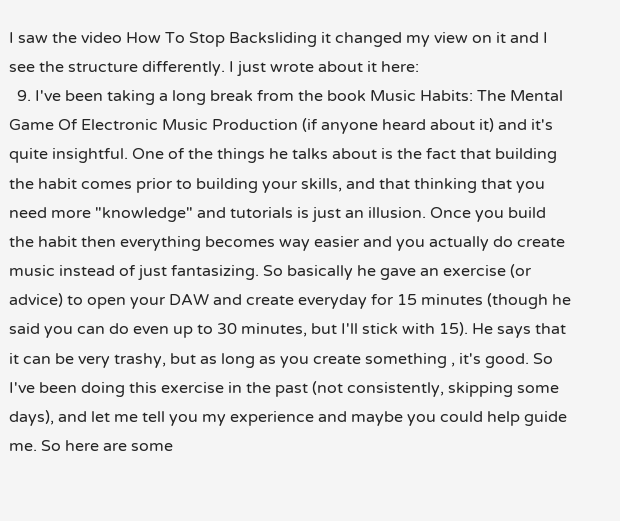I saw the video How To Stop Backsliding it changed my view on it and I see the structure differently. I just wrote about it here:
  9. I've been taking a long break from the book Music Habits: The Mental Game Of Electronic Music Production (if anyone heard about it) and it's quite insightful. One of the things he talks about is the fact that building the habit comes prior to building your skills, and that thinking that you need more "knowledge" and tutorials is just an illusion. Once you build the habit then everything becomes way easier and you actually do create music instead of just fantasizing. So basically he gave an exercise (or advice) to open your DAW and create everyday for 15 minutes (though he said you can do even up to 30 minutes, but I'll stick with 15). He says that it can be very trashy, but as long as you create something , it's good. So I've been doing this exercise in the past (not consistently, skipping some days), and let me tell you my experience and maybe you could help guide me. So here are some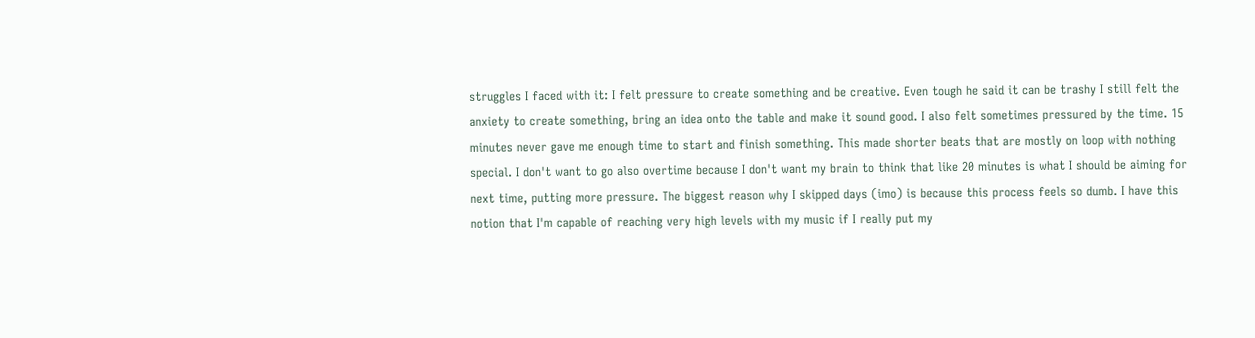struggles I faced with it: I felt pressure to create something and be creative. Even tough he said it can be trashy I still felt the anxiety to create something, bring an idea onto the table and make it sound good. I also felt sometimes pressured by the time. 15 minutes never gave me enough time to start and finish something. This made shorter beats that are mostly on loop with nothing special. I don't want to go also overtime because I don't want my brain to think that like 20 minutes is what I should be aiming for next time, putting more pressure. The biggest reason why I skipped days (imo) is because this process feels so dumb. I have this notion that I'm capable of reaching very high levels with my music if I really put my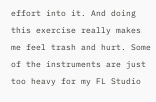effort into it. And doing this exercise really makes me feel trash and hurt. Some of the instruments are just too heavy for my FL Studio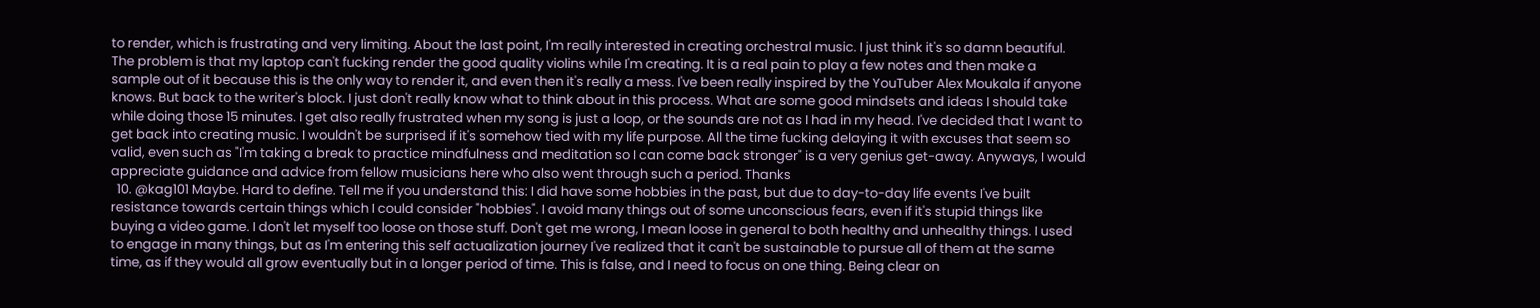to render, which is frustrating and very limiting. About the last point, I'm really interested in creating orchestral music. I just think it's so damn beautiful. The problem is that my laptop can't fucking render the good quality violins while I'm creating. It is a real pain to play a few notes and then make a sample out of it because this is the only way to render it, and even then it's really a mess. I've been really inspired by the YouTuber Alex Moukala if anyone knows. But back to the writer's block. I just don't really know what to think about in this process. What are some good mindsets and ideas I should take while doing those 15 minutes. I get also really frustrated when my song is just a loop, or the sounds are not as I had in my head. I've decided that I want to get back into creating music. I wouldn't be surprised if it's somehow tied with my life purpose. All the time fucking delaying it with excuses that seem so valid, even such as "I'm taking a break to practice mindfulness and meditation so I can come back stronger" is a very genius get-away. Anyways, I would appreciate guidance and advice from fellow musicians here who also went through such a period. Thanks
  10. @kag101 Maybe. Hard to define. Tell me if you understand this: I did have some hobbies in the past, but due to day-to-day life events I've built resistance towards certain things which I could consider "hobbies". I avoid many things out of some unconscious fears, even if it's stupid things like buying a video game. I don't let myself too loose on those stuff. Don't get me wrong, I mean loose in general to both healthy and unhealthy things. I used to engage in many things, but as I'm entering this self actualization journey I've realized that it can't be sustainable to pursue all of them at the same time, as if they would all grow eventually but in a longer period of time. This is false, and I need to focus on one thing. Being clear on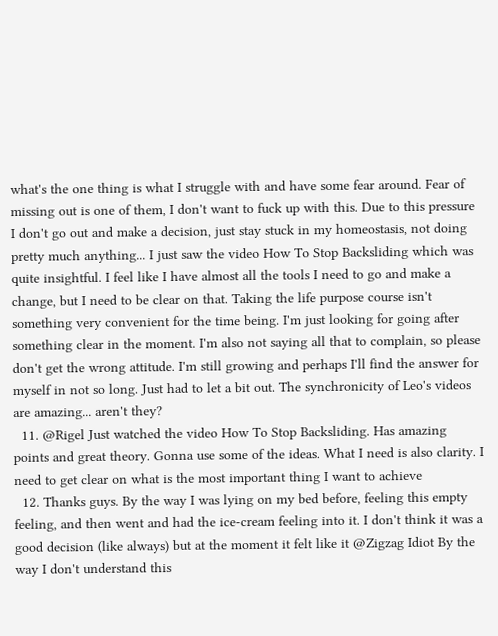what's the one thing is what I struggle with and have some fear around. Fear of missing out is one of them, I don't want to fuck up with this. Due to this pressure I don't go out and make a decision, just stay stuck in my homeostasis, not doing pretty much anything... I just saw the video How To Stop Backsliding which was quite insightful. I feel like I have almost all the tools I need to go and make a change, but I need to be clear on that. Taking the life purpose course isn't something very convenient for the time being. I'm just looking for going after something clear in the moment. I'm also not saying all that to complain, so please don't get the wrong attitude. I'm still growing and perhaps I'll find the answer for myself in not so long. Just had to let a bit out. The synchronicity of Leo's videos are amazing... aren't they?
  11. @Rigel Just watched the video How To Stop Backsliding. Has amazing points and great theory. Gonna use some of the ideas. What I need is also clarity. I need to get clear on what is the most important thing I want to achieve
  12. Thanks guys. By the way I was lying on my bed before, feeling this empty feeling, and then went and had the ice-cream feeling into it. I don't think it was a good decision (like always) but at the moment it felt like it @Zigzag Idiot By the way I don't understand this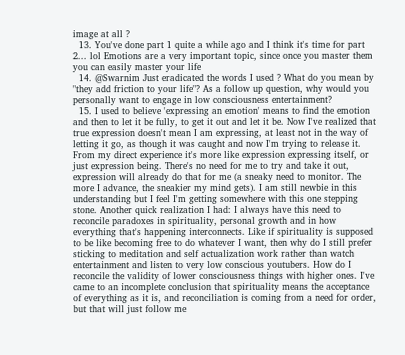image at all ?
  13. You've done part 1 quite a while ago and I think it's time for part 2... lol Emotions are a very important topic, since once you master them you can easily master your life
  14. @Swarnim Just eradicated the words I used ? What do you mean by "they add friction to your life"? As a follow up question, why would you personally want to engage in low consciousness entertainment?
  15. I used to believe 'expressing an emotion' means to find the emotion and then to let it be fully, to get it out and let it be. Now I've realized that true expression doesn't mean I am expressing, at least not in the way of letting it go, as though it was caught and now I'm trying to release it. From my direct experience it's more like expression expressing itself, or just expression being. There's no need for me to try and take it out, expression will already do that for me (a sneaky need to monitor. The more I advance, the sneakier my mind gets). I am still newbie in this understanding but I feel I'm getting somewhere with this one stepping stone. Another quick realization I had: I always have this need to reconcile paradoxes in spirituality, personal growth and in how everything that's happening interconnects. Like if spirituality is supposed to be like becoming free to do whatever I want, then why do I still prefer sticking to meditation and self actualization work rather than watch entertainment and listen to very low conscious youtubers. How do I reconcile the validity of lower consciousness things with higher ones. I've came to an incomplete conclusion that spirituality means the acceptance of everything as it is, and reconciliation is coming from a need for order, but that will just follow me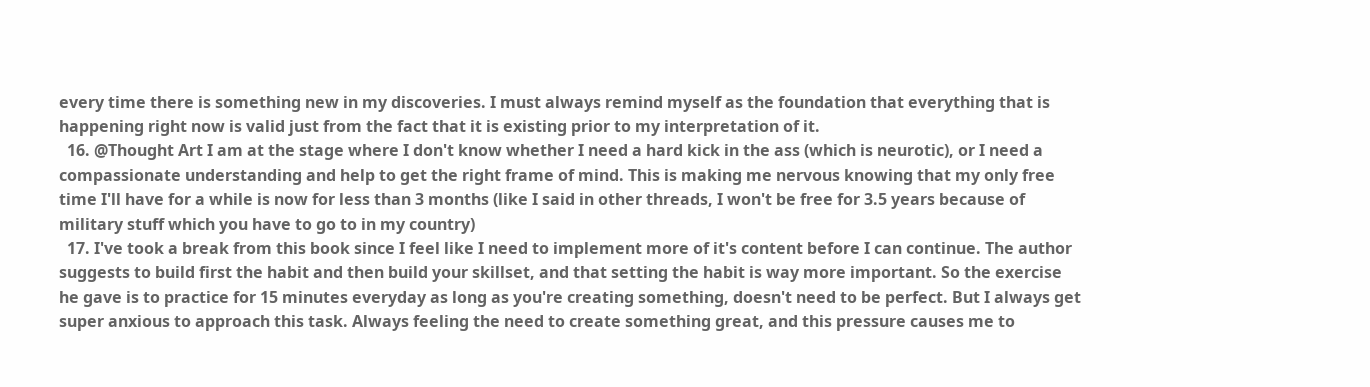every time there is something new in my discoveries. I must always remind myself as the foundation that everything that is happening right now is valid just from the fact that it is existing prior to my interpretation of it.
  16. @Thought Art I am at the stage where I don't know whether I need a hard kick in the ass (which is neurotic), or I need a compassionate understanding and help to get the right frame of mind. This is making me nervous knowing that my only free time I'll have for a while is now for less than 3 months (like I said in other threads, I won't be free for 3.5 years because of military stuff which you have to go to in my country)
  17. I've took a break from this book since I feel like I need to implement more of it's content before I can continue. The author suggests to build first the habit and then build your skillset, and that setting the habit is way more important. So the exercise he gave is to practice for 15 minutes everyday as long as you're creating something, doesn't need to be perfect. But I always get super anxious to approach this task. Always feeling the need to create something great, and this pressure causes me to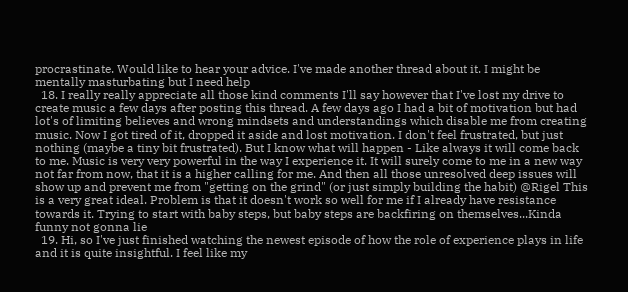procrastinate. Would like to hear your advice. I've made another thread about it. I might be mentally masturbating but I need help
  18. I really really appreciate all those kind comments I'll say however that I've lost my drive to create music a few days after posting this thread. A few days ago I had a bit of motivation but had lot's of limiting believes and wrong mindsets and understandings which disable me from creating music. Now I got tired of it, dropped it aside and lost motivation. I don't feel frustrated, but just nothing (maybe a tiny bit frustrated). But I know what will happen - Like always it will come back to me. Music is very very powerful in the way I experience it. It will surely come to me in a new way not far from now, that it is a higher calling for me. And then all those unresolved deep issues will show up and prevent me from "getting on the grind" (or just simply building the habit) @Rigel This is a very great ideal. Problem is that it doesn't work so well for me if I already have resistance towards it. Trying to start with baby steps, but baby steps are backfiring on themselves...Kinda funny not gonna lie
  19. Hi, so I've just finished watching the newest episode of how the role of experience plays in life and it is quite insightful. I feel like my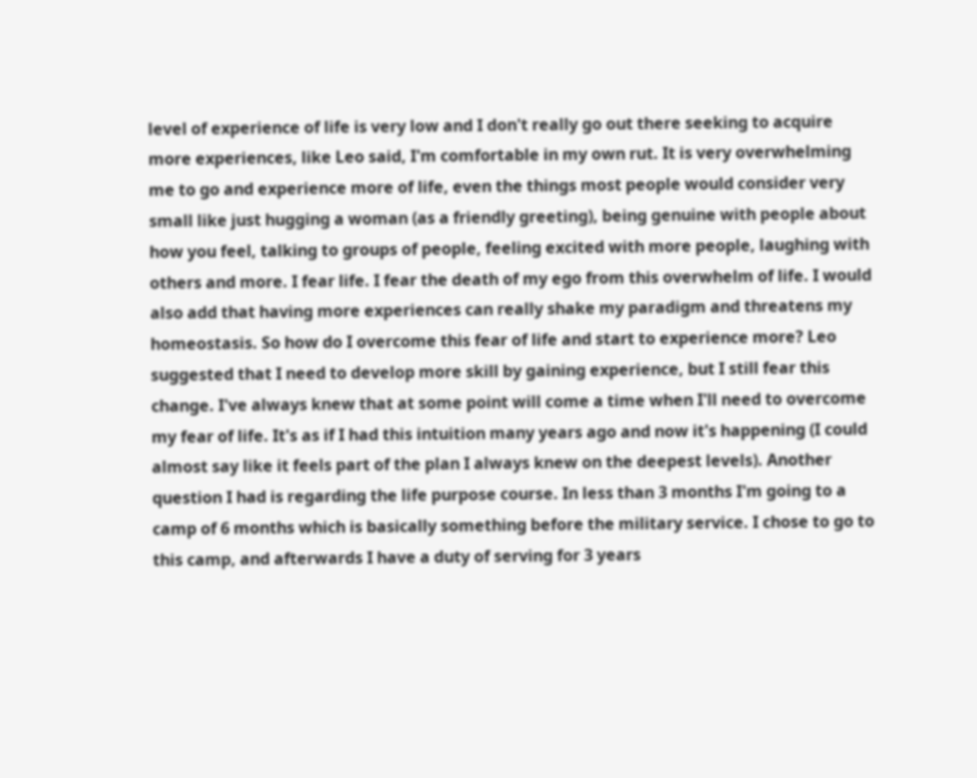level of experience of life is very low and I don't really go out there seeking to acquire more experiences, like Leo said, I'm comfortable in my own rut. It is very overwhelming me to go and experience more of life, even the things most people would consider very small like just hugging a woman (as a friendly greeting), being genuine with people about how you feel, talking to groups of people, feeling excited with more people, laughing with others and more. I fear life. I fear the death of my ego from this overwhelm of life. I would also add that having more experiences can really shake my paradigm and threatens my homeostasis. So how do I overcome this fear of life and start to experience more? Leo suggested that I need to develop more skill by gaining experience, but I still fear this change. I've always knew that at some point will come a time when I'll need to overcome my fear of life. It's as if I had this intuition many years ago and now it's happening (I could almost say like it feels part of the plan I always knew on the deepest levels). Another question I had is regarding the life purpose course. In less than 3 months I'm going to a camp of 6 months which is basically something before the military service. I chose to go to this camp, and afterwards I have a duty of serving for 3 years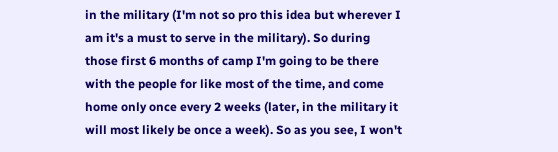in the military (I'm not so pro this idea but wherever I am it's a must to serve in the military). So during those first 6 months of camp I'm going to be there with the people for like most of the time, and come home only once every 2 weeks (later, in the military it will most likely be once a week). So as you see, I won't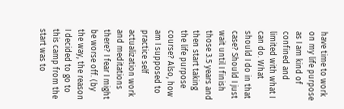have time to work on my life purpose as I am kind of confined and limited with what I can do. What should I do in that case? Should I just wait until I finish those 3.5 years and then start taking the life purpose course? Also, how am I supposed to practice self actualization work and meditations there? I fear I might be worse off. (by the way, the reason I decided to go to this camp from the start was to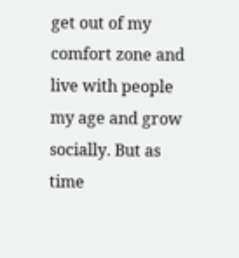get out of my comfort zone and live with people my age and grow socially. But as time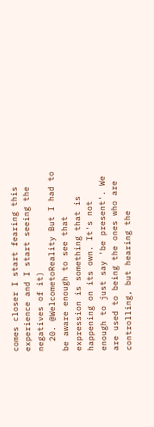comes closer I start fearing this experience and I start seeing the negatives of it)
  20. @WelcometoReality But I had to be aware enough to see that expression is something that is happening on its own. It's not enough to just say 'be present'. We are used to being the ones who are controlling, but hearing the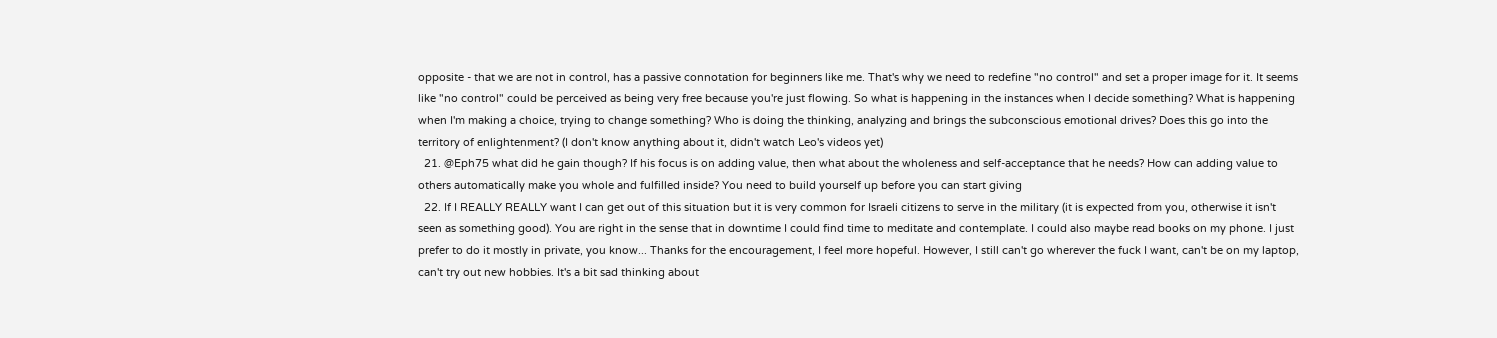opposite - that we are not in control, has a passive connotation for beginners like me. That's why we need to redefine "no control" and set a proper image for it. It seems like "no control" could be perceived as being very free because you're just flowing. So what is happening in the instances when I decide something? What is happening when I'm making a choice, trying to change something? Who is doing the thinking, analyzing and brings the subconscious emotional drives? Does this go into the territory of enlightenment? (I don't know anything about it, didn't watch Leo's videos yet)
  21. @Eph75 what did he gain though? If his focus is on adding value, then what about the wholeness and self-acceptance that he needs? How can adding value to others automatically make you whole and fulfilled inside? You need to build yourself up before you can start giving
  22. If I REALLY REALLY want I can get out of this situation but it is very common for Israeli citizens to serve in the military (it is expected from you, otherwise it isn't seen as something good). You are right in the sense that in downtime I could find time to meditate and contemplate. I could also maybe read books on my phone. I just prefer to do it mostly in private, you know... Thanks for the encouragement, I feel more hopeful. However, I still can't go wherever the fuck I want, can't be on my laptop, can't try out new hobbies. It's a bit sad thinking about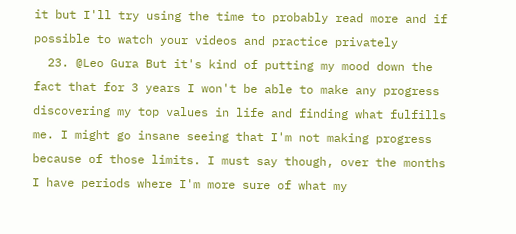it but I'll try using the time to probably read more and if possible to watch your videos and practice privately
  23. @Leo Gura But it's kind of putting my mood down the fact that for 3 years I won't be able to make any progress discovering my top values in life and finding what fulfills me. I might go insane seeing that I'm not making progress because of those limits. I must say though, over the months I have periods where I'm more sure of what my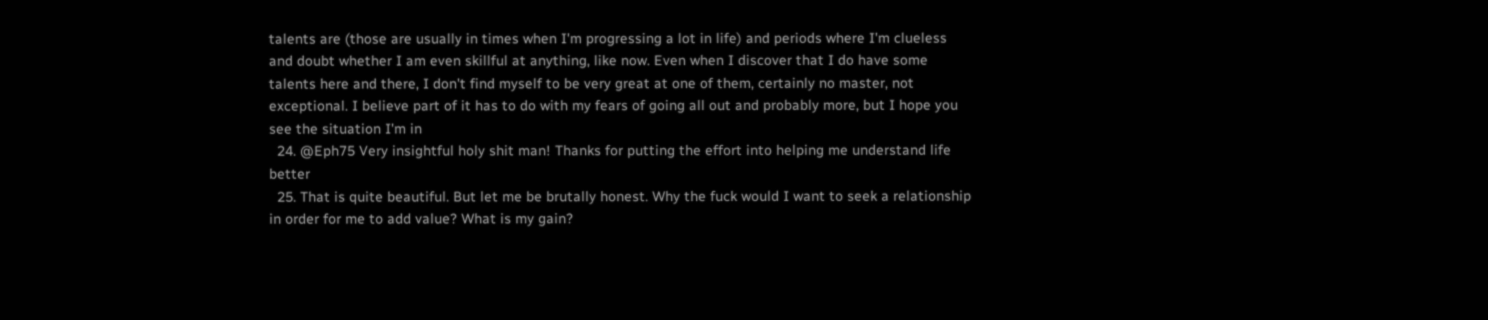talents are (those are usually in times when I'm progressing a lot in life) and periods where I'm clueless and doubt whether I am even skillful at anything, like now. Even when I discover that I do have some talents here and there, I don't find myself to be very great at one of them, certainly no master, not exceptional. I believe part of it has to do with my fears of going all out and probably more, but I hope you see the situation I'm in
  24. @Eph75 Very insightful holy shit man! Thanks for putting the effort into helping me understand life better
  25. That is quite beautiful. But let me be brutally honest. Why the fuck would I want to seek a relationship in order for me to add value? What is my gain?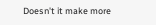Doesn't it make more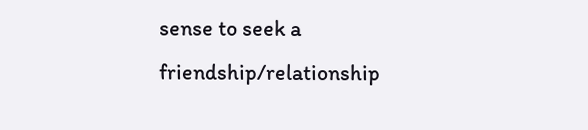sense to seek a friendship/relationship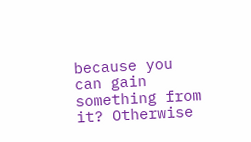because you can gain something from it? Otherwise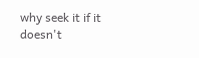why seek it if it doesn't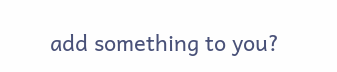add something to you?